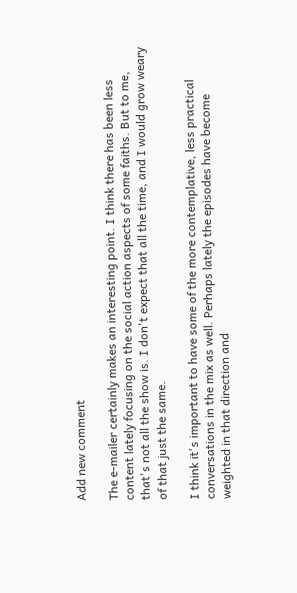Add new comment

The e-mailer certainly makes an interesting point. I think there has been less content lately focusing on the social action aspects of some faiths. But to me, that's not all the show is. I don't expect that all the time, and I would grow weary of that just the same.

I think it's important to have some of the more contemplative, less practical conversations in the mix as well. Perhaps lately the episodes have become weighted in that direction and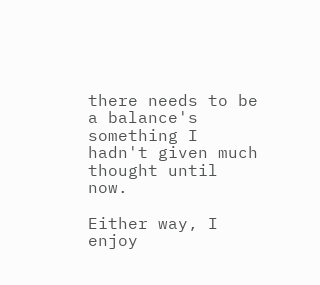there needs to be a balance's something I hadn't given much thought until now.

Either way, I enjoy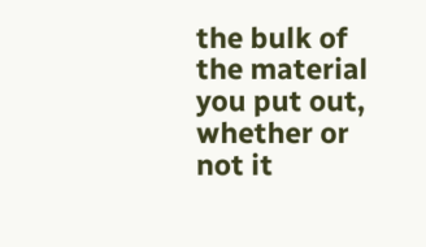the bulk of the material you put out, whether or not it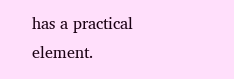has a practical element.